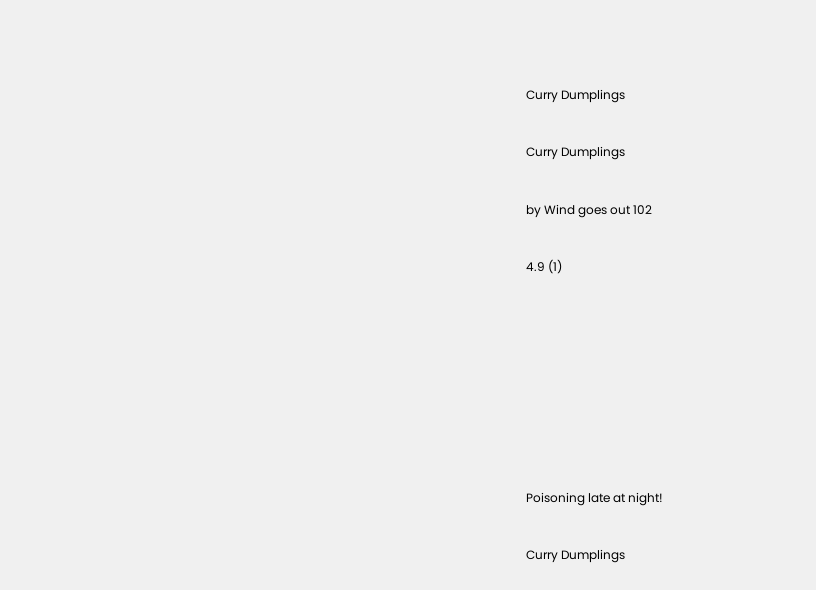Curry Dumplings

Curry Dumplings

by Wind goes out 102

4.9 (1)







Poisoning late at night!

Curry Dumplings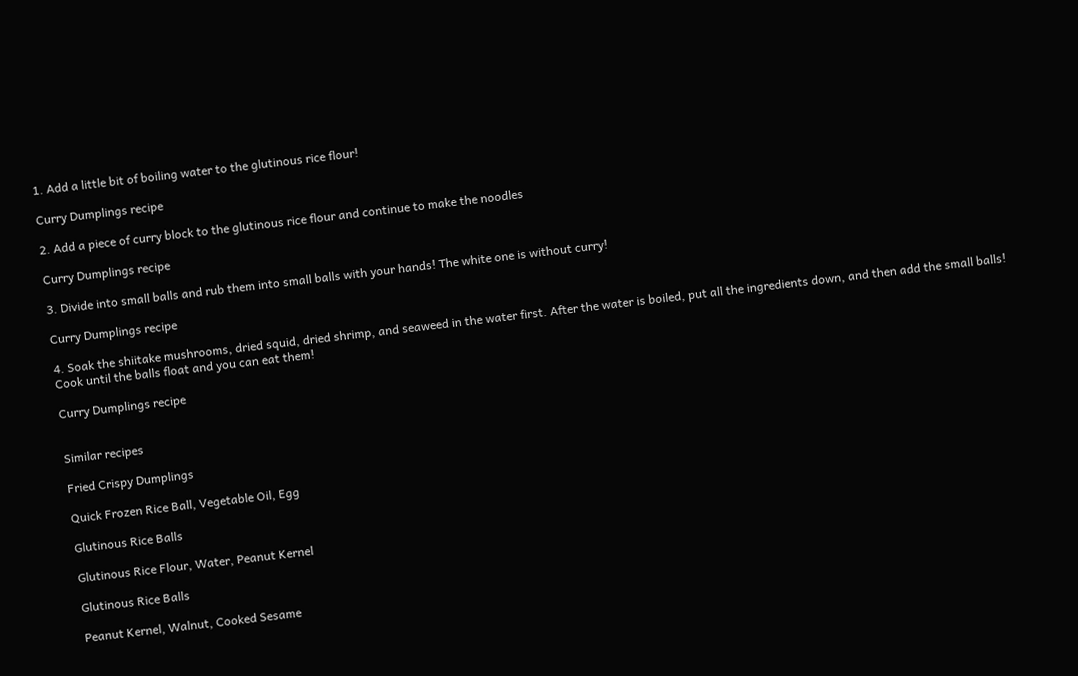1. Add a little bit of boiling water to the glutinous rice flour!

Curry Dumplings recipe

2. Add a piece of curry block to the glutinous rice flour and continue to make the noodles

Curry Dumplings recipe

3. Divide into small balls and rub them into small balls with your hands! The white one is without curry!

Curry Dumplings recipe

4. Soak the shiitake mushrooms, dried squid, dried shrimp, and seaweed in the water first. After the water is boiled, put all the ingredients down, and then add the small balls! Cook until the balls float and you can eat them!

Curry Dumplings recipe


Similar recipes

Fried Crispy Dumplings

Quick Frozen Rice Ball, Vegetable Oil, Egg

Glutinous Rice Balls

Glutinous Rice Flour, Water, Peanut Kernel

Glutinous Rice Balls

Peanut Kernel, Walnut, Cooked Sesame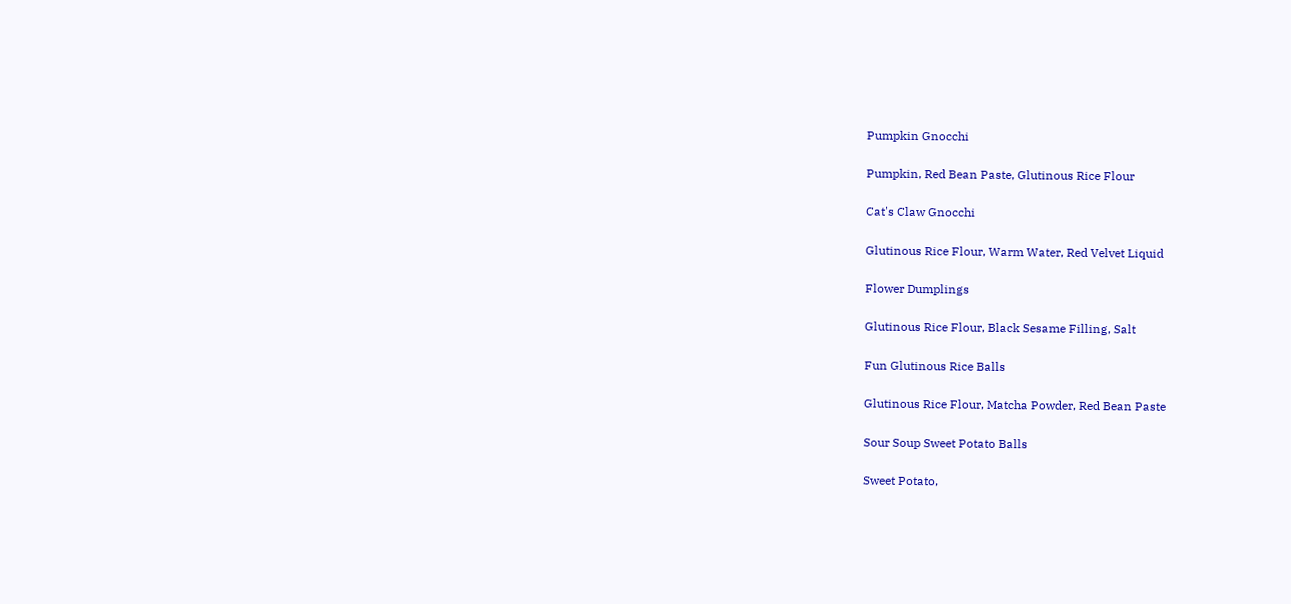Pumpkin Gnocchi

Pumpkin, Red Bean Paste, Glutinous Rice Flour

Cat's Claw Gnocchi

Glutinous Rice Flour, Warm Water, Red Velvet Liquid

Flower Dumplings

Glutinous Rice Flour, Black Sesame Filling, Salt

Fun Glutinous Rice Balls

Glutinous Rice Flour, Matcha Powder, Red Bean Paste

Sour Soup Sweet Potato Balls

Sweet Potato,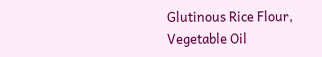Glutinous Rice Flour, Vegetable Oil